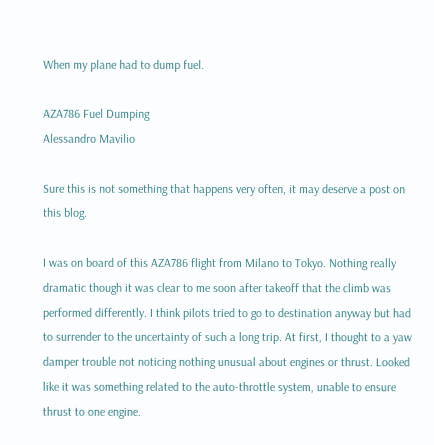When my plane had to dump fuel.

AZA786 Fuel Dumping
Alessandro Mavilio

Sure this is not something that happens very often, it may deserve a post on this blog.

I was on board of this AZA786 flight from Milano to Tokyo. Nothing really dramatic though it was clear to me soon after takeoff that the climb was performed differently. I think pilots tried to go to destination anyway but had to surrender to the uncertainty of such a long trip. At first, I thought to a yaw damper trouble not noticing nothing unusual about engines or thrust. Looked like it was something related to the auto-throttle system, unable to ensure thrust to one engine.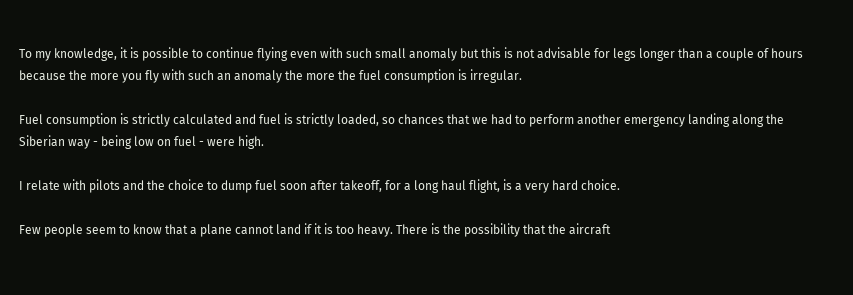To my knowledge, it is possible to continue flying even with such small anomaly but this is not advisable for legs longer than a couple of hours because the more you fly with such an anomaly the more the fuel consumption is irregular.

Fuel consumption is strictly calculated and fuel is strictly loaded, so chances that we had to perform another emergency landing along the Siberian way - being low on fuel - were high.

I relate with pilots and the choice to dump fuel soon after takeoff, for a long haul flight, is a very hard choice.

Few people seem to know that a plane cannot land if it is too heavy. There is the possibility that the aircraft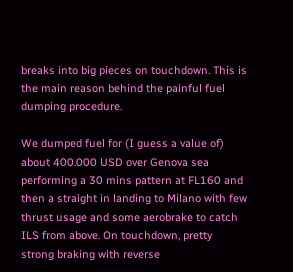breaks into big pieces on touchdown. This is the main reason behind the painful fuel dumping procedure.

We dumped fuel for (I guess a value of) about 400.000 USD over Genova sea performing a 30 mins pattern at FL160 and then a straight in landing to Milano with few thrust usage and some aerobrake to catch ILS from above. On touchdown, pretty strong braking with reverse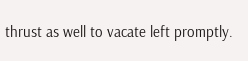thrust as well to vacate left promptly.